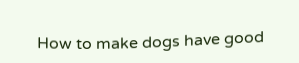How to make dogs have good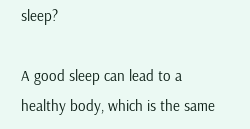sleep?

A good sleep can lead to a healthy body, which is the same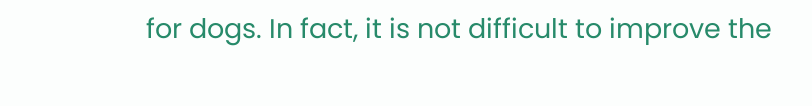for dogs. In fact, it is not difficult to improve the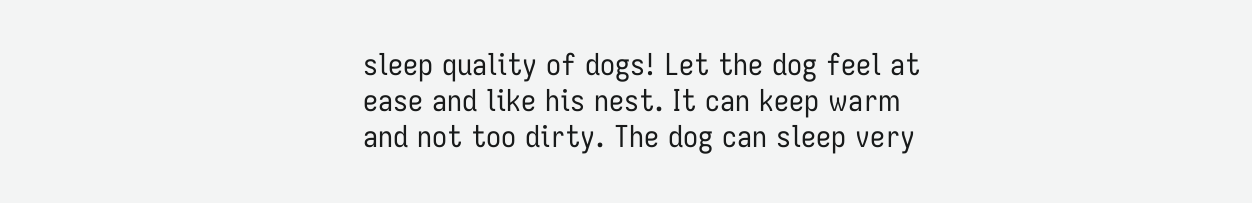sleep quality of dogs! Let the dog feel at ease and like his nest. It can keep warm and not too dirty. The dog can sleep very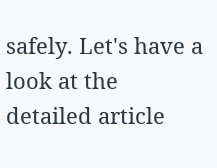safely. Let's have a look at the detailed article